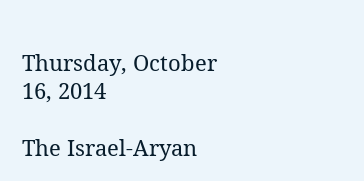Thursday, October 16, 2014

The Israel-Aryan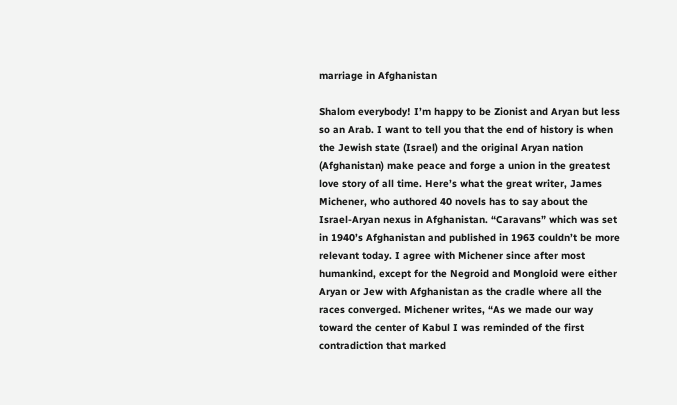marriage in Afghanistan

Shalom everybody! I’m happy to be Zionist and Aryan but less so an Arab. I want to tell you that the end of history is when the Jewish state (Israel) and the original Aryan nation (Afghanistan) make peace and forge a union in the greatest love story of all time. Here’s what the great writer, James Michener, who authored 40 novels has to say about the Israel-Aryan nexus in Afghanistan. “Caravans” which was set in 1940’s Afghanistan and published in 1963 couldn’t be more relevant today. I agree with Michener since after most humankind, except for the Negroid and Mongloid were either Aryan or Jew with Afghanistan as the cradle where all the races converged. Michener writes, “As we made our way toward the center of Kabul I was reminded of the first contradiction that marked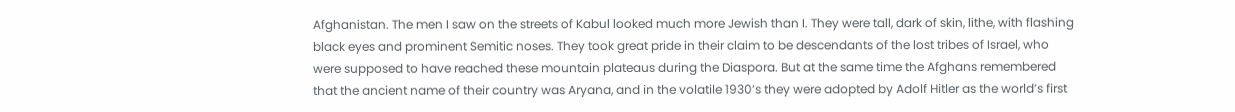Afghanistan. The men I saw on the streets of Kabul looked much more Jewish than I. They were tall, dark of skin, lithe, with flashing black eyes and prominent Semitic noses. They took great pride in their claim to be descendants of the lost tribes of Israel, who were supposed to have reached these mountain plateaus during the Diaspora. But at the same time the Afghans remembered that the ancient name of their country was Aryana, and in the volatile 1930’s they were adopted by Adolf Hitler as the world’s first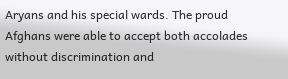Aryans and his special wards. The proud Afghans were able to accept both accolades without discrimination and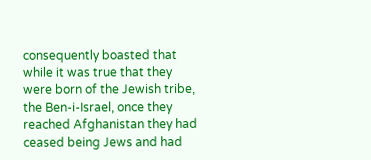consequently boasted that while it was true that they were born of the Jewish tribe, the Ben-i-Israel, once they reached Afghanistan they had ceased being Jews and had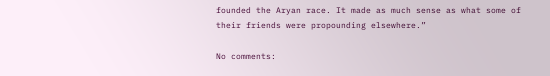founded the Aryan race. It made as much sense as what some of their friends were propounding elsewhere.”

No comments: